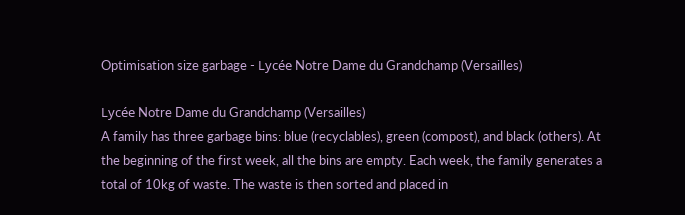Optimisation size garbage - Lycée Notre Dame du Grandchamp (Versailles)

Lycée Notre Dame du Grandchamp (Versailles)
A family has three garbage bins: blue (recyclables), green (compost), and black (others). At the beginning of the first week, all the bins are empty. Each week, the family generates a total of 10kg of waste. The waste is then sorted and placed in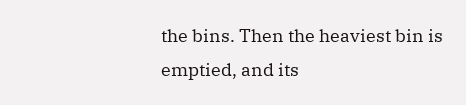the bins. Then the heaviest bin is emptied, and its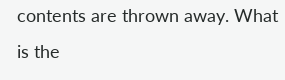contents are thrown away. What is the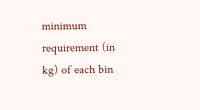minimum requirement (in kg) of each bin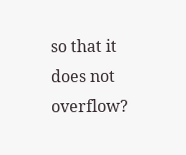so that it does not overflow?